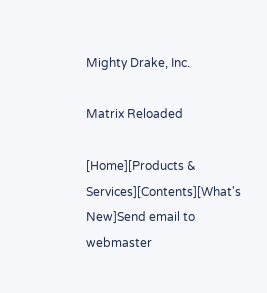Mighty Drake, Inc.

Matrix Reloaded

[Home][Products & Services][Contents][What's New]Send email to webmaster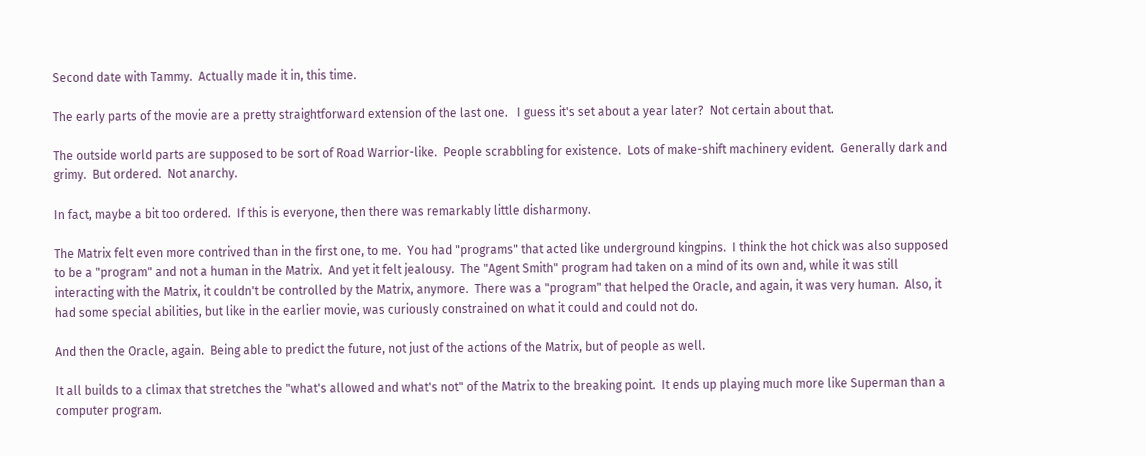Second date with Tammy.  Actually made it in, this time.

The early parts of the movie are a pretty straightforward extension of the last one.   I guess it's set about a year later?  Not certain about that.

The outside world parts are supposed to be sort of Road Warrior-like.  People scrabbling for existence.  Lots of make-shift machinery evident.  Generally dark and grimy.  But ordered.  Not anarchy.

In fact, maybe a bit too ordered.  If this is everyone, then there was remarkably little disharmony.

The Matrix felt even more contrived than in the first one, to me.  You had "programs" that acted like underground kingpins.  I think the hot chick was also supposed to be a "program" and not a human in the Matrix.  And yet it felt jealousy.  The "Agent Smith" program had taken on a mind of its own and, while it was still interacting with the Matrix, it couldn't be controlled by the Matrix, anymore.  There was a "program" that helped the Oracle, and again, it was very human.  Also, it had some special abilities, but like in the earlier movie, was curiously constrained on what it could and could not do.

And then the Oracle, again.  Being able to predict the future, not just of the actions of the Matrix, but of people as well.

It all builds to a climax that stretches the "what's allowed and what's not" of the Matrix to the breaking point.  It ends up playing much more like Superman than a computer program.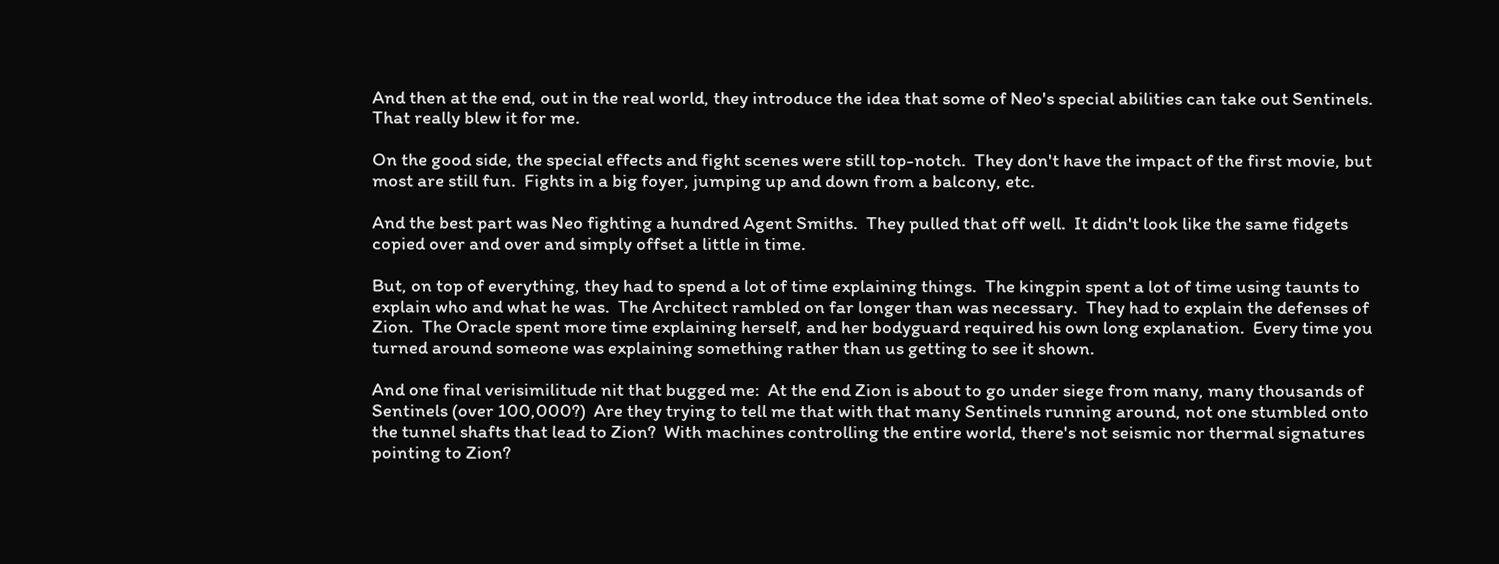And then at the end, out in the real world, they introduce the idea that some of Neo's special abilities can take out Sentinels.  That really blew it for me.

On the good side, the special effects and fight scenes were still top-notch.  They don't have the impact of the first movie, but most are still fun.  Fights in a big foyer, jumping up and down from a balcony, etc.

And the best part was Neo fighting a hundred Agent Smiths.  They pulled that off well.  It didn't look like the same fidgets copied over and over and simply offset a little in time.

But, on top of everything, they had to spend a lot of time explaining things.  The kingpin spent a lot of time using taunts to explain who and what he was.  The Architect rambled on far longer than was necessary.  They had to explain the defenses of Zion.  The Oracle spent more time explaining herself, and her bodyguard required his own long explanation.  Every time you turned around someone was explaining something rather than us getting to see it shown.

And one final verisimilitude nit that bugged me:  At the end Zion is about to go under siege from many, many thousands of Sentinels (over 100,000?)  Are they trying to tell me that with that many Sentinels running around, not one stumbled onto the tunnel shafts that lead to Zion?  With machines controlling the entire world, there's not seismic nor thermal signatures pointing to Zion?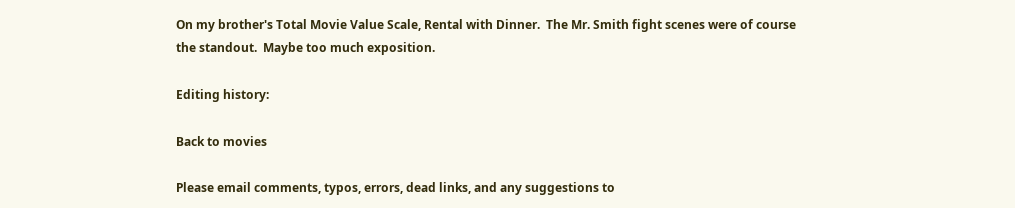On my brother's Total Movie Value Scale, Rental with Dinner.  The Mr. Smith fight scenes were of course the standout.  Maybe too much exposition.

Editing history:

Back to movies

Please email comments, typos, errors, dead links, and any suggestions to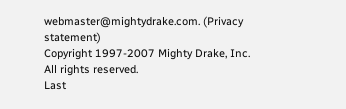webmaster@mightydrake.com. (Privacy statement)
Copyright 1997-2007 Mighty Drake, Inc. All rights reserved.
Last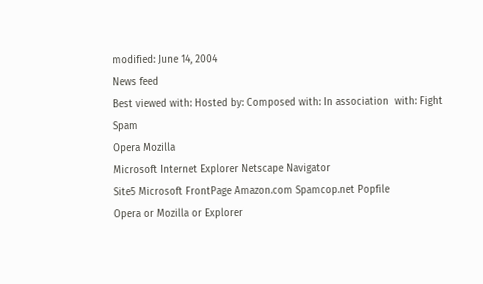modified: June 14, 2004
News feed
Best viewed with: Hosted by: Composed with: In association  with: Fight Spam
Opera Mozilla
Microsoft Internet Explorer Netscape Navigator
Site5 Microsoft FrontPage Amazon.com Spamcop.net Popfile
Opera or Mozilla or Explorer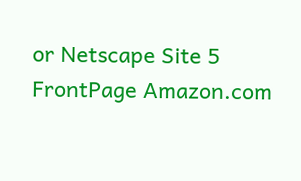or Netscape Site 5 FrontPage Amazon.com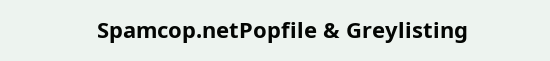Spamcop.netPopfile & Greylisting